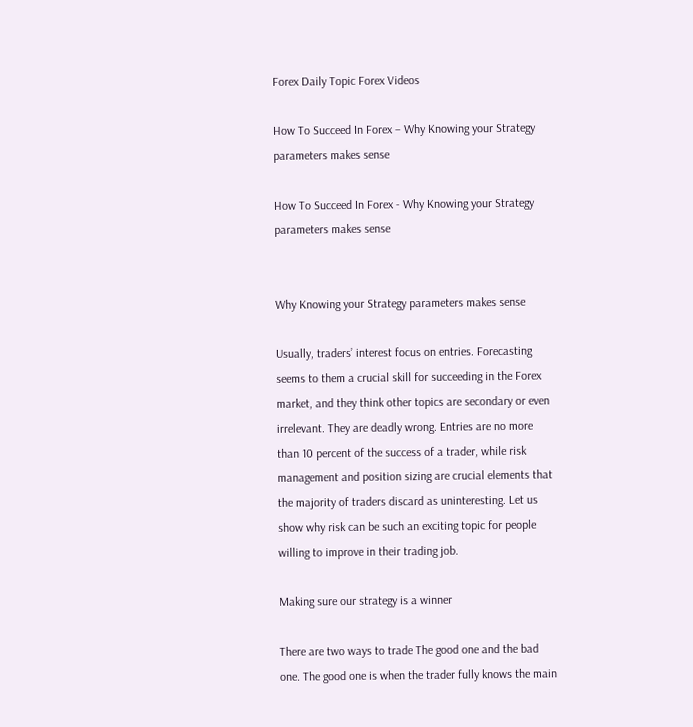Forex Daily Topic Forex Videos

How To Succeed In Forex – Why Knowing your Strategy parameters makes sense

How To Succeed In Forex - Why Knowing your Strategy parameters makes sense


Why Knowing your Strategy parameters makes sense

Usually, traders’ interest focus on entries. Forecasting seems to them a crucial skill for succeeding in the Forex market, and they think other topics are secondary or even irrelevant. They are deadly wrong. Entries are no more than 10 percent of the success of a trader, while risk management and position sizing are crucial elements that the majority of traders discard as uninteresting. Let us show why risk can be such an exciting topic for people willing to improve in their trading job.

Making sure our strategy is a winner

There are two ways to trade The good one and the bad one. The good one is when the trader fully knows the main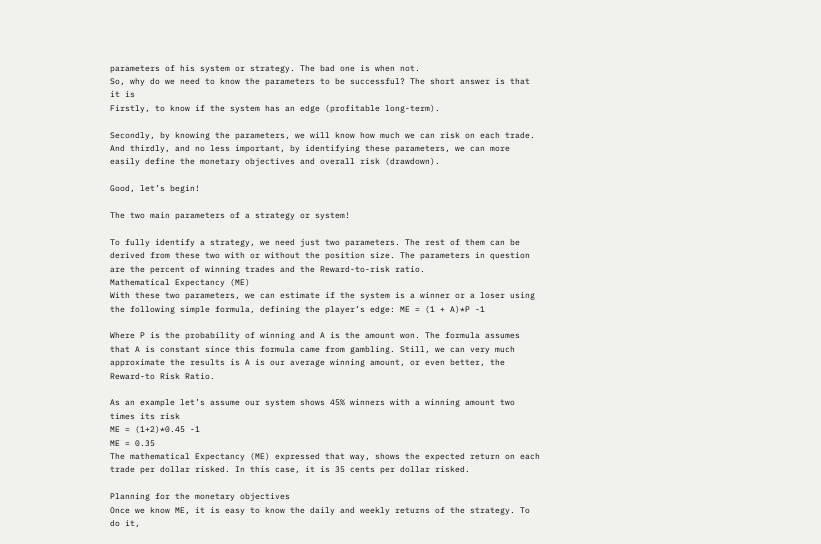parameters of his system or strategy. The bad one is when not.
So, why do we need to know the parameters to be successful? The short answer is that it is
Firstly, to know if the system has an edge (profitable long-term).

Secondly, by knowing the parameters, we will know how much we can risk on each trade.
And thirdly, and no less important, by identifying these parameters, we can more easily define the monetary objectives and overall risk (drawdown).

Good, let’s begin!

The two main parameters of a strategy or system!

To fully identify a strategy, we need just two parameters. The rest of them can be derived from these two with or without the position size. The parameters in question are the percent of winning trades and the Reward-to-risk ratio.
Mathematical Expectancy (ME)
With these two parameters, we can estimate if the system is a winner or a loser using the following simple formula, defining the player’s edge: ME = (1 + A)*P -1

Where P is the probability of winning and A is the amount won. The formula assumes that A is constant since this formula came from gambling. Still, we can very much approximate the results is A is our average winning amount, or even better, the Reward-to Risk Ratio.

As an example let’s assume our system shows 45% winners with a winning amount two times its risk
ME = (1+2)*0.45 -1
ME = 0.35
The mathematical Expectancy (ME) expressed that way, shows the expected return on each trade per dollar risked. In this case, it is 35 cents per dollar risked.

Planning for the monetary objectives
Once we know ME, it is easy to know the daily and weekly returns of the strategy. To do it,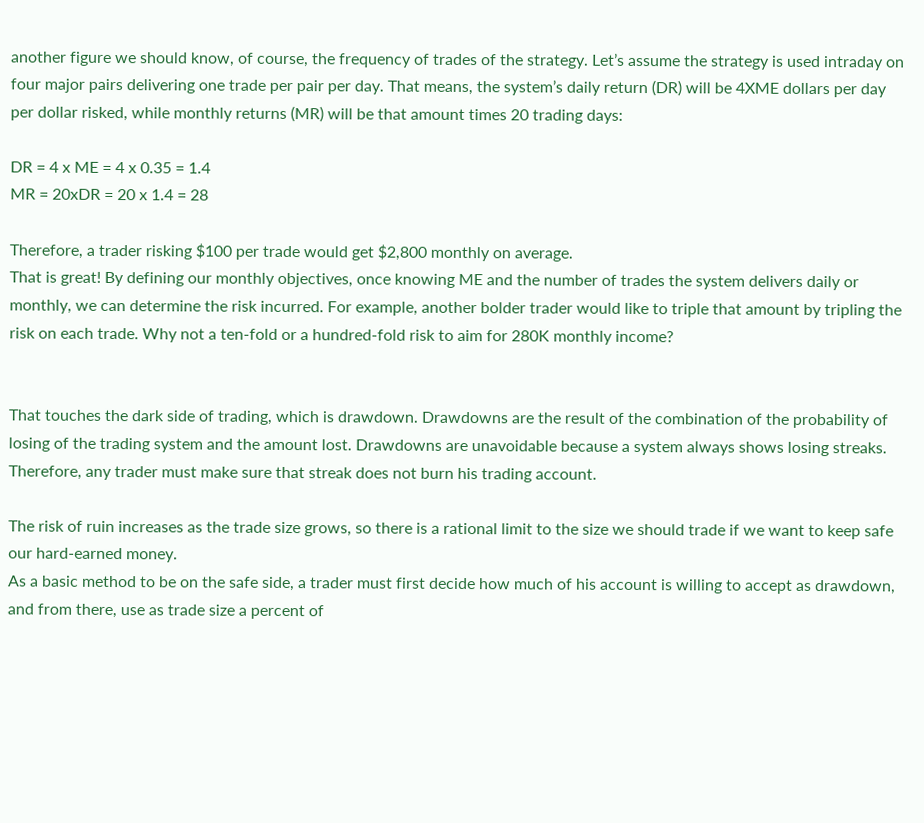another figure we should know, of course, the frequency of trades of the strategy. Let’s assume the strategy is used intraday on four major pairs delivering one trade per pair per day. That means, the system’s daily return (DR) will be 4XME dollars per day per dollar risked, while monthly returns (MR) will be that amount times 20 trading days:

DR = 4 x ME = 4 x 0.35 = 1.4
MR = 20xDR = 20 x 1.4 = 28

Therefore, a trader risking $100 per trade would get $2,800 monthly on average.
That is great! By defining our monthly objectives, once knowing ME and the number of trades the system delivers daily or monthly, we can determine the risk incurred. For example, another bolder trader would like to triple that amount by tripling the risk on each trade. Why not a ten-fold or a hundred-fold risk to aim for 280K monthly income?


That touches the dark side of trading, which is drawdown. Drawdowns are the result of the combination of the probability of losing of the trading system and the amount lost. Drawdowns are unavoidable because a system always shows losing streaks. Therefore, any trader must make sure that streak does not burn his trading account.

The risk of ruin increases as the trade size grows, so there is a rational limit to the size we should trade if we want to keep safe our hard-earned money.
As a basic method to be on the safe side, a trader must first decide how much of his account is willing to accept as drawdown, and from there, use as trade size a percent of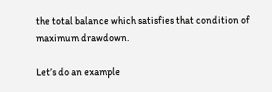the total balance which satisfies that condition of maximum drawdown.

Let’s do an example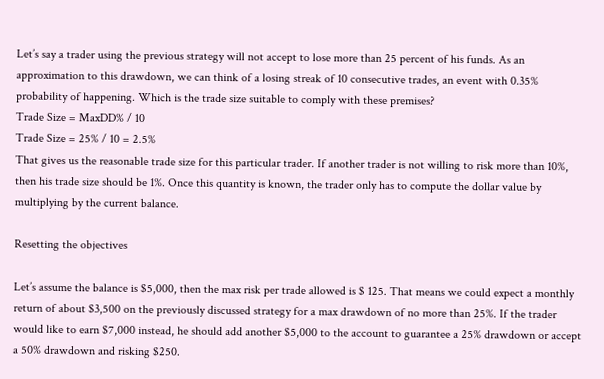Let’s say a trader using the previous strategy will not accept to lose more than 25 percent of his funds. As an approximation to this drawdown, we can think of a losing streak of 10 consecutive trades, an event with 0.35% probability of happening. Which is the trade size suitable to comply with these premises?
Trade Size = MaxDD% / 10
Trade Size = 25% / 10 = 2.5%
That gives us the reasonable trade size for this particular trader. If another trader is not willing to risk more than 10%, then his trade size should be 1%. Once this quantity is known, the trader only has to compute the dollar value by multiplying by the current balance.

Resetting the objectives

Let’s assume the balance is $5,000, then the max risk per trade allowed is $ 125. That means we could expect a monthly return of about $3,500 on the previously discussed strategy for a max drawdown of no more than 25%. If the trader would like to earn $7,000 instead, he should add another $5,000 to the account to guarantee a 25% drawdown or accept a 50% drawdown and risking $250.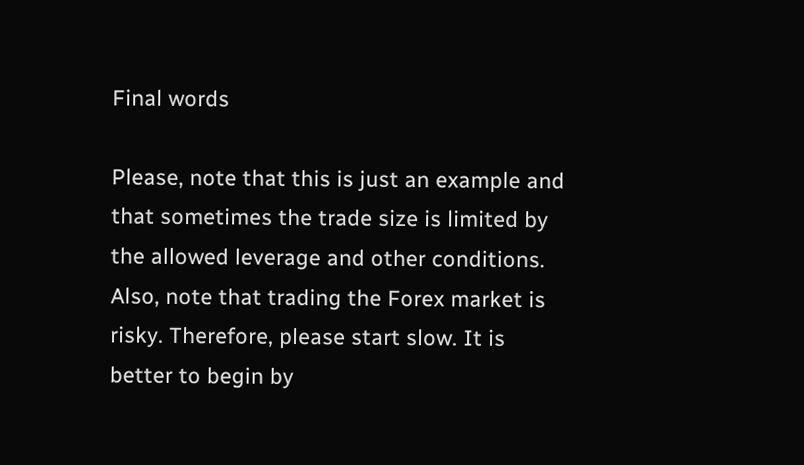Final words

Please, note that this is just an example and that sometimes the trade size is limited by the allowed leverage and other conditions. Also, note that trading the Forex market is risky. Therefore, please start slow. It is better to begin by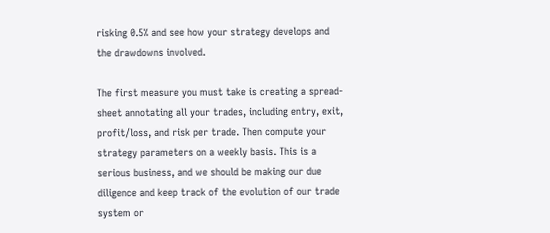risking 0.5% and see how your strategy develops and the drawdowns involved.

The first measure you must take is creating a spread-sheet annotating all your trades, including entry, exit, profit/loss, and risk per trade. Then compute your strategy parameters on a weekly basis. This is a serious business, and we should be making our due diligence and keep track of the evolution of our trade system or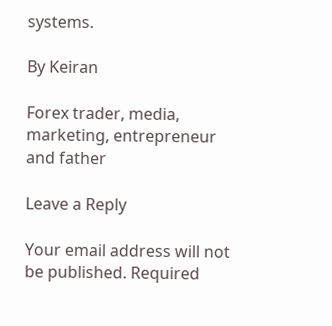systems.

By Keiran

Forex trader, media, marketing, entrepreneur and father

Leave a Reply

Your email address will not be published. Required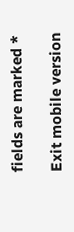fields are marked *

Exit mobile version